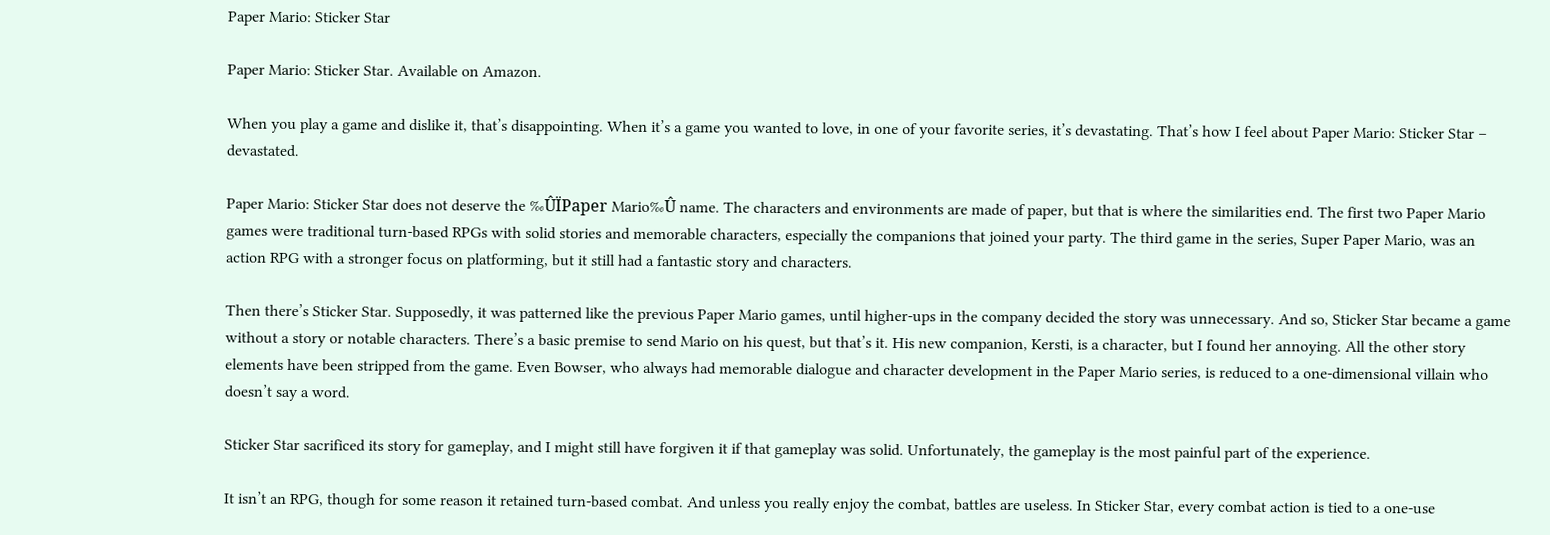Paper Mario: Sticker Star

Paper Mario: Sticker Star. Available on Amazon.

When you play a game and dislike it, that’s disappointing. When it’s a game you wanted to love, in one of your favorite series, it’s devastating. That’s how I feel about Paper Mario: Sticker Star – devastated.

Paper Mario: Sticker Star does not deserve the ‰ÛÏPaper Mario‰Û name. The characters and environments are made of paper, but that is where the similarities end. The first two Paper Mario games were traditional turn-based RPGs with solid stories and memorable characters, especially the companions that joined your party. The third game in the series, Super Paper Mario, was an action RPG with a stronger focus on platforming, but it still had a fantastic story and characters.

Then there’s Sticker Star. Supposedly, it was patterned like the previous Paper Mario games, until higher-ups in the company decided the story was unnecessary. And so, Sticker Star became a game without a story or notable characters. There’s a basic premise to send Mario on his quest, but that’s it. His new companion, Kersti, is a character, but I found her annoying. All the other story elements have been stripped from the game. Even Bowser, who always had memorable dialogue and character development in the Paper Mario series, is reduced to a one-dimensional villain who doesn’t say a word.

Sticker Star sacrificed its story for gameplay, and I might still have forgiven it if that gameplay was solid. Unfortunately, the gameplay is the most painful part of the experience.

It isn’t an RPG, though for some reason it retained turn-based combat. And unless you really enjoy the combat, battles are useless. In Sticker Star, every combat action is tied to a one-use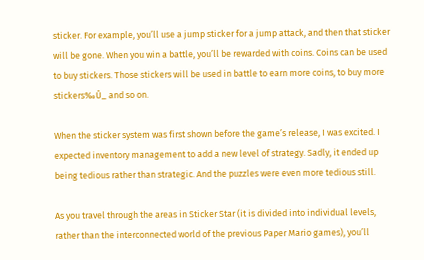sticker. For example, you’ll use a jump sticker for a jump attack, and then that sticker will be gone. When you win a battle, you’ll be rewarded with coins. Coins can be used to buy stickers. Those stickers will be used in battle to earn more coins, to buy more stickers‰Û_ and so on.

When the sticker system was first shown before the game’s release, I was excited. I expected inventory management to add a new level of strategy. Sadly, it ended up being tedious rather than strategic. And the puzzles were even more tedious still.

As you travel through the areas in Sticker Star (it is divided into individual levels, rather than the interconnected world of the previous Paper Mario games), you’ll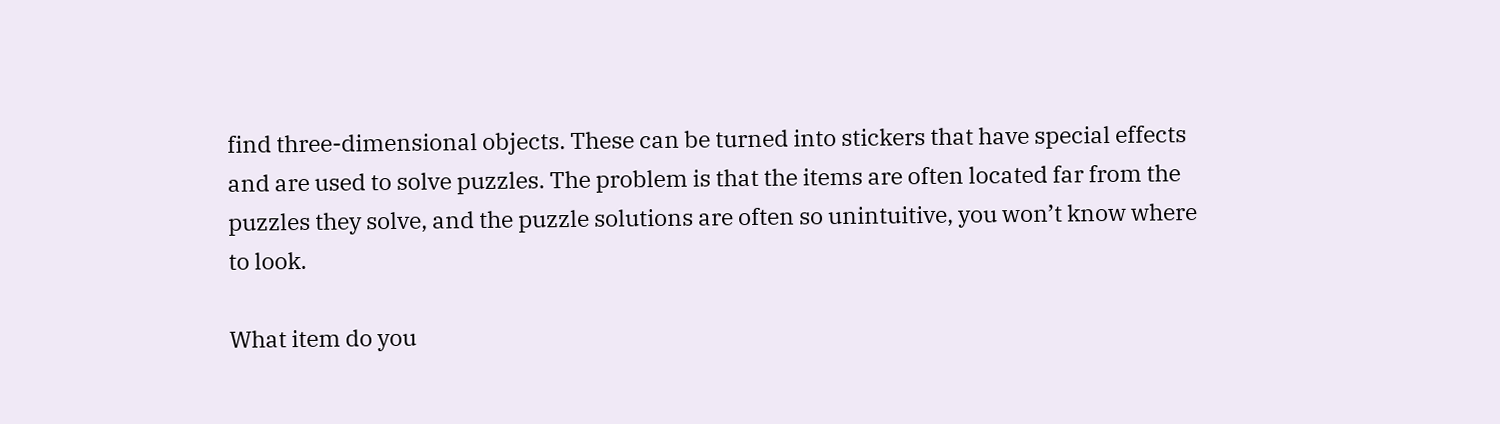find three-dimensional objects. These can be turned into stickers that have special effects and are used to solve puzzles. The problem is that the items are often located far from the puzzles they solve, and the puzzle solutions are often so unintuitive, you won’t know where to look.

What item do you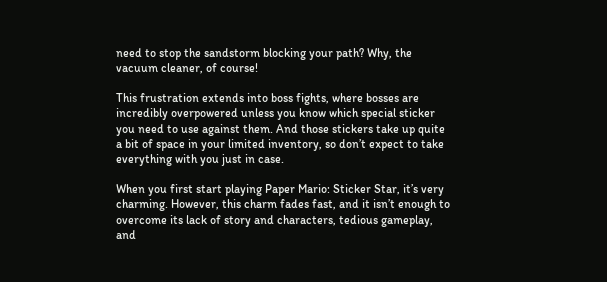need to stop the sandstorm blocking your path? Why, the vacuum cleaner, of course!

This frustration extends into boss fights, where bosses are incredibly overpowered unless you know which special sticker you need to use against them. And those stickers take up quite a bit of space in your limited inventory, so don’t expect to take everything with you just in case.

When you first start playing Paper Mario: Sticker Star, it’s very charming. However, this charm fades fast, and it isn’t enough to overcome its lack of story and characters, tedious gameplay, and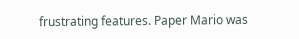frustrating features. Paper Mario was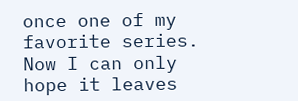once one of my favorite series. Now I can only hope it leaves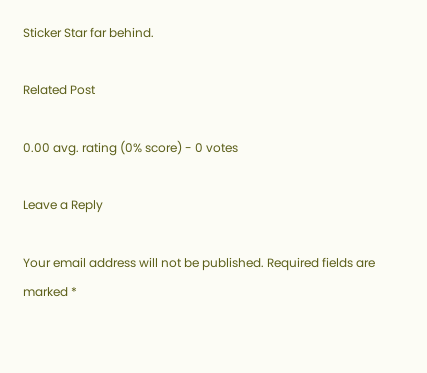Sticker Star far behind.

Related Post

0.00 avg. rating (0% score) - 0 votes

Leave a Reply

Your email address will not be published. Required fields are marked *